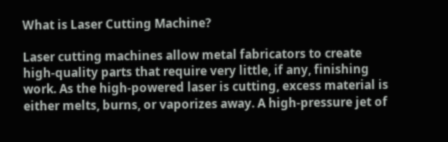What is Laser Cutting Machine?

Laser cutting machines allow metal fabricators to create high-quality parts that require very little, if any, finishing work. As the high-powered laser is cutting, excess material is either melts, burns, or vaporizes away. A high-pressure jet of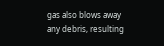gas also blows away any debris, resulting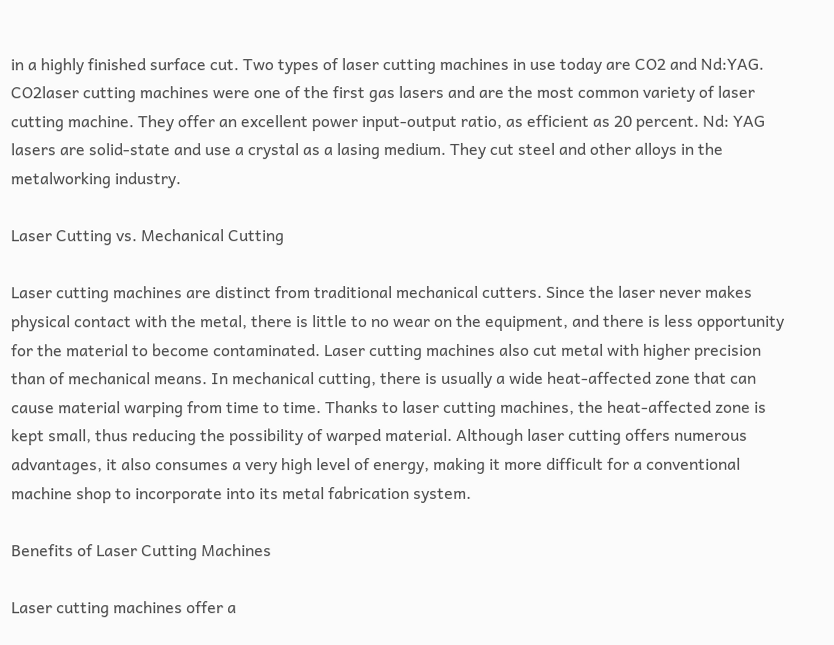in a highly finished surface cut. Two types of laser cutting machines in use today are CO2 and Nd:YAG. CO2laser cutting machines were one of the first gas lasers and are the most common variety of laser cutting machine. They offer an excellent power input-output ratio, as efficient as 20 percent. Nd: YAG lasers are solid-state and use a crystal as a lasing medium. They cut steel and other alloys in the metalworking industry.

Laser Cutting vs. Mechanical Cutting

Laser cutting machines are distinct from traditional mechanical cutters. Since the laser never makes physical contact with the metal, there is little to no wear on the equipment, and there is less opportunity for the material to become contaminated. Laser cutting machines also cut metal with higher precision than of mechanical means. In mechanical cutting, there is usually a wide heat-affected zone that can cause material warping from time to time. Thanks to laser cutting machines, the heat-affected zone is kept small, thus reducing the possibility of warped material. Although laser cutting offers numerous advantages, it also consumes a very high level of energy, making it more difficult for a conventional machine shop to incorporate into its metal fabrication system.

Benefits of Laser Cutting Machines

Laser cutting machines offer a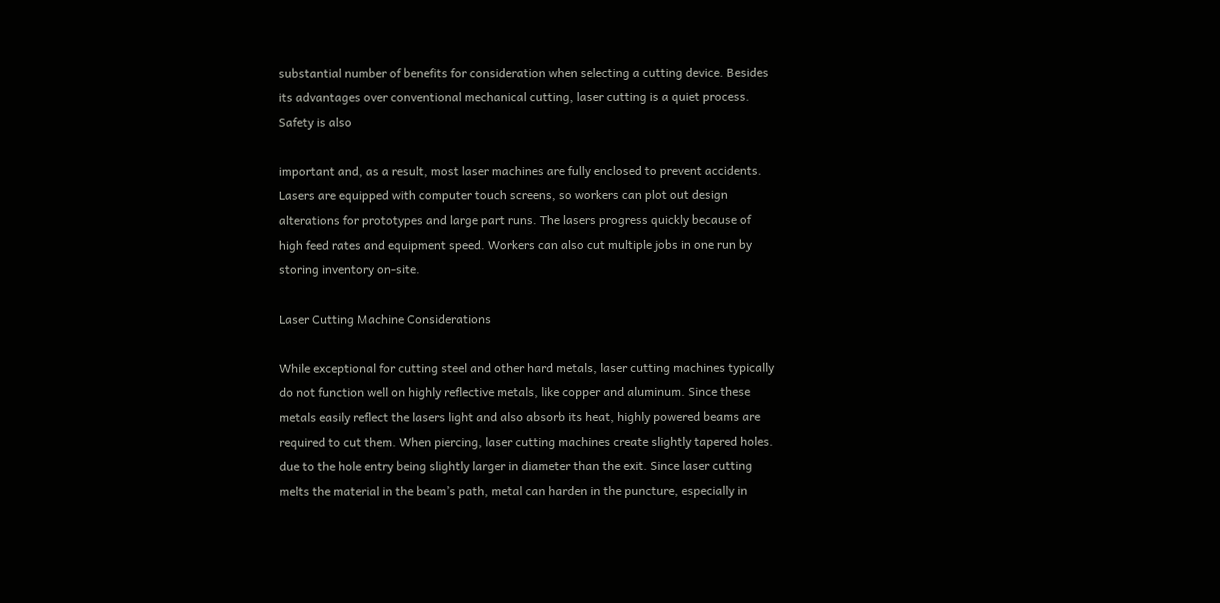substantial number of benefits for consideration when selecting a cutting device. Besides its advantages over conventional mechanical cutting, laser cutting is a quiet process. Safety is also

important and, as a result, most laser machines are fully enclosed to prevent accidents. Lasers are equipped with computer touch screens, so workers can plot out design alterations for prototypes and large part runs. The lasers progress quickly because of high feed rates and equipment speed. Workers can also cut multiple jobs in one run by storing inventory on-site.

Laser Cutting Machine Considerations

While exceptional for cutting steel and other hard metals, laser cutting machines typically do not function well on highly reflective metals, like copper and aluminum. Since these metals easily reflect the lasers light and also absorb its heat, highly powered beams are required to cut them. When piercing, laser cutting machines create slightly tapered holes. due to the hole entry being slightly larger in diameter than the exit. Since laser cutting melts the material in the beam’s path, metal can harden in the puncture, especially in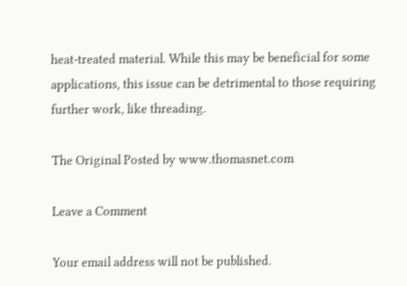heat-treated material. While this may be beneficial for some applications, this issue can be detrimental to those requiring further work, like threading.

The Original Posted by www.thomasnet.com

Leave a Comment

Your email address will not be published.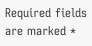Required fields are marked *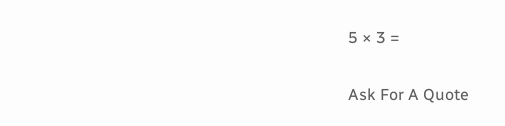5 × 3 =

Ask For A Quote